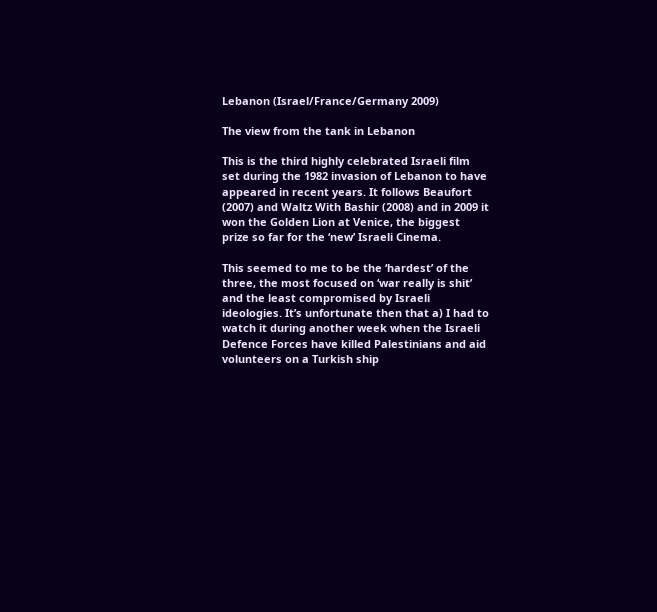Lebanon (Israel/France/Germany 2009)

The view from the tank in Lebanon

This is the third highly celebrated Israeli film set during the 1982 invasion of Lebanon to have appeared in recent years. It follows Beaufort (2007) and Waltz With Bashir (2008) and in 2009 it won the Golden Lion at Venice, the biggest prize so far for the ‘new’ Israeli Cinema.

This seemed to me to be the ‘hardest’ of the three, the most focused on ‘war really is shit’ and the least compromised by Israeli ideologies. It’s unfortunate then that a) I had to watch it during another week when the Israeli Defence Forces have killed Palestinians and aid volunteers on a Turkish ship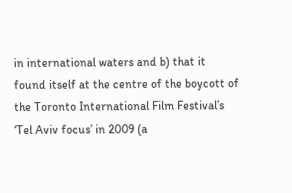in international waters and b) that it found itself at the centre of the boycott of the Toronto International Film Festival’s ‘Tel Aviv focus’ in 2009 (a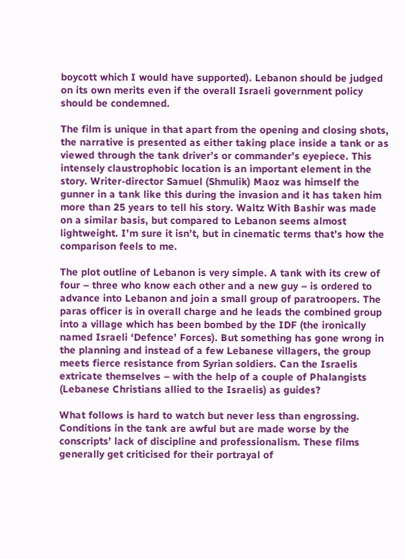boycott which I would have supported). Lebanon should be judged on its own merits even if the overall Israeli government policy should be condemned.

The film is unique in that apart from the opening and closing shots, the narrative is presented as either taking place inside a tank or as viewed through the tank driver’s or commander’s eyepiece. This intensely claustrophobic location is an important element in the story. Writer-director Samuel (Shmulik) Maoz was himself the gunner in a tank like this during the invasion and it has taken him more than 25 years to tell his story. Waltz With Bashir was made on a similar basis, but compared to Lebanon seems almost lightweight. I’m sure it isn’t, but in cinematic terms that’s how the comparison feels to me.

The plot outline of Lebanon is very simple. A tank with its crew of four – three who know each other and a new guy – is ordered to advance into Lebanon and join a small group of paratroopers. The paras officer is in overall charge and he leads the combined group into a village which has been bombed by the IDF (the ironically named Israeli ‘Defence’ Forces). But something has gone wrong in the planning and instead of a few Lebanese villagers, the group meets fierce resistance from Syrian soldiers. Can the Israelis extricate themselves – with the help of a couple of Phalangists (Lebanese Christians allied to the Israelis) as guides?

What follows is hard to watch but never less than engrossing. Conditions in the tank are awful but are made worse by the conscripts’ lack of discipline and professionalism. These films generally get criticised for their portrayal of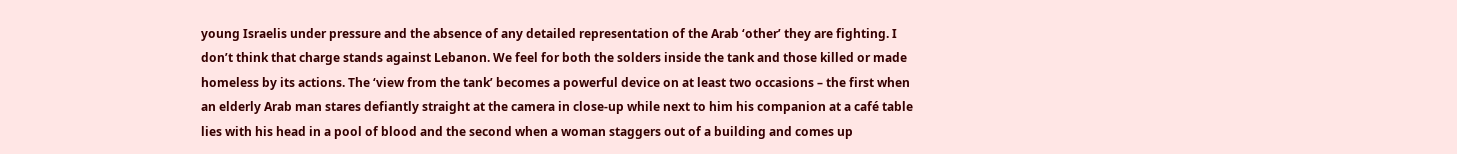young Israelis under pressure and the absence of any detailed representation of the Arab ‘other’ they are fighting. I don’t think that charge stands against Lebanon. We feel for both the solders inside the tank and those killed or made homeless by its actions. The ‘view from the tank’ becomes a powerful device on at least two occasions – the first when an elderly Arab man stares defiantly straight at the camera in close-up while next to him his companion at a café table lies with his head in a pool of blood and the second when a woman staggers out of a building and comes up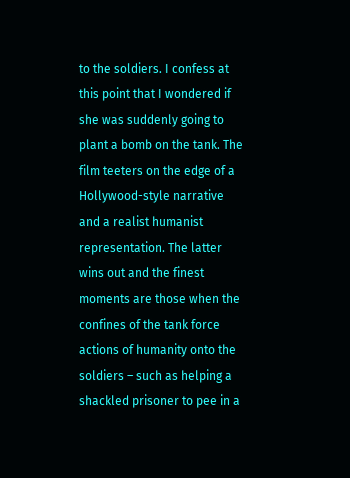to the soldiers. I confess at this point that I wondered if she was suddenly going to plant a bomb on the tank. The film teeters on the edge of a Hollywood-style narrative and a realist humanist representation. The latter wins out and the finest moments are those when the confines of the tank force actions of humanity onto the soldiers – such as helping a shackled prisoner to pee in a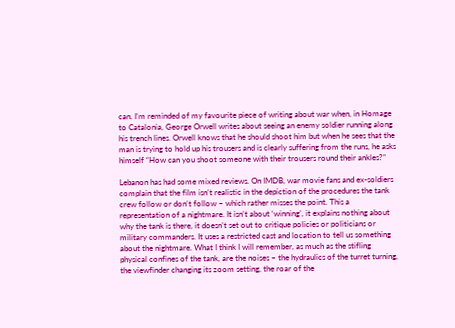can. I’m reminded of my favourite piece of writing about war when, in Homage to Catalonia, George Orwell writes about seeing an enemy soldier running along his trench lines. Orwell knows that he should shoot him but when he sees that the man is trying to hold up his trousers and is clearly suffering from the runs, he asks himself “How can you shoot someone with their trousers round their ankles?”

Lebanon has had some mixed reviews. On IMDB, war movie fans and ex-soldiers complain that the film isn’t realistic in the depiction of the procedures the tank crew follow or don’t follow – which rather misses the point. This a representation of a nightmare. It isn’t about ‘winning’, it explains nothing about why the tank is there, it doesn’t set out to critique policies or politicians or military commanders. It uses a restricted cast and location to tell us something about the nightmare. What I think I will remember, as much as the stifling physical confines of the tank, are the noises – the hydraulics of the turret turning, the viewfinder changing its zoom setting, the roar of the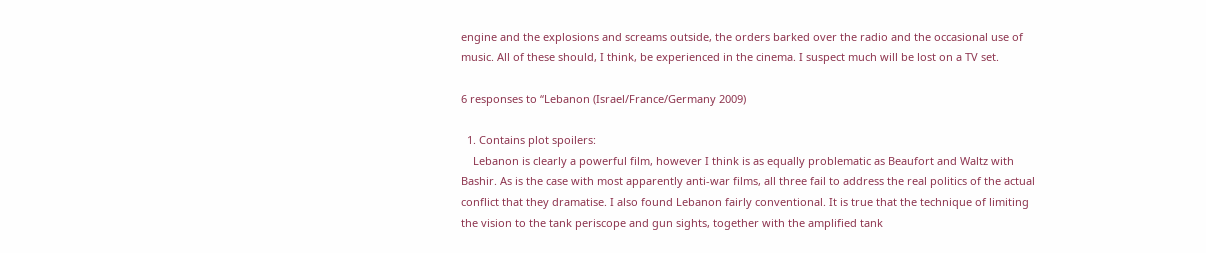engine and the explosions and screams outside, the orders barked over the radio and the occasional use of music. All of these should, I think, be experienced in the cinema. I suspect much will be lost on a TV set.

6 responses to “Lebanon (Israel/France/Germany 2009)

  1. Contains plot spoilers:
    Lebanon is clearly a powerful film, however I think is as equally problematic as Beaufort and Waltz with Bashir. As is the case with most apparently anti-war films, all three fail to address the real politics of the actual conflict that they dramatise. I also found Lebanon fairly conventional. It is true that the technique of limiting the vision to the tank periscope and gun sights, together with the amplified tank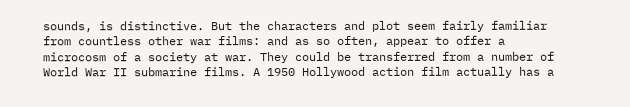sounds, is distinctive. But the characters and plot seem fairly familiar from countless other war films: and as so often, appear to offer a microcosm of a society at war. They could be transferred from a number of World War II submarine films. A 1950 Hollywood action film actually has a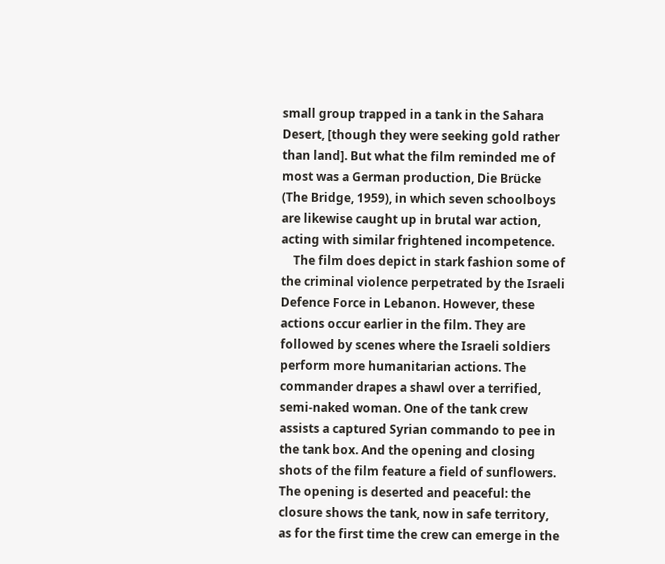small group trapped in a tank in the Sahara Desert, [though they were seeking gold rather than land]. But what the film reminded me of most was a German production, Die Brücke (The Bridge, 1959), in which seven schoolboys are likewise caught up in brutal war action, acting with similar frightened incompetence.
    The film does depict in stark fashion some of the criminal violence perpetrated by the Israeli Defence Force in Lebanon. However, these actions occur earlier in the film. They are followed by scenes where the Israeli soldiers perform more humanitarian actions. The commander drapes a shawl over a terrified, semi-naked woman. One of the tank crew assists a captured Syrian commando to pee in the tank box. And the opening and closing shots of the film feature a field of sunflowers. The opening is deserted and peaceful: the closure shows the tank, now in safe territory, as for the first time the crew can emerge in the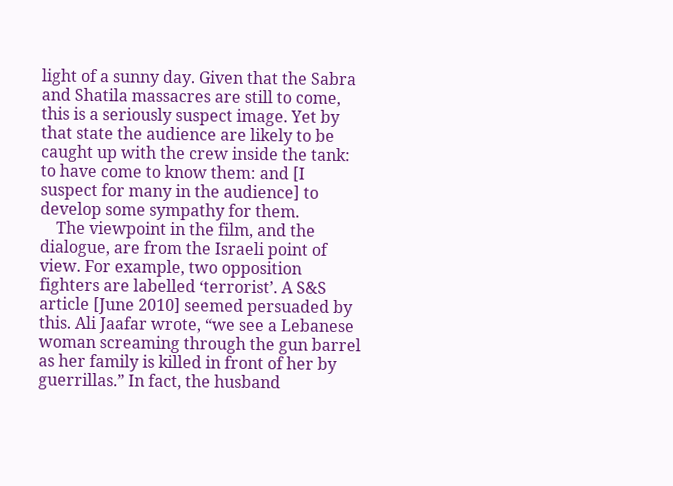light of a sunny day. Given that the Sabra and Shatila massacres are still to come, this is a seriously suspect image. Yet by that state the audience are likely to be caught up with the crew inside the tank: to have come to know them: and [I suspect for many in the audience] to develop some sympathy for them.
    The viewpoint in the film, and the dialogue, are from the Israeli point of view. For example, two opposition fighters are labelled ‘terrorist’. A S&S article [June 2010] seemed persuaded by this. Ali Jaafar wrote, “we see a Lebanese woman screaming through the gun barrel as her family is killed in front of her by guerrillas.” In fact, the husband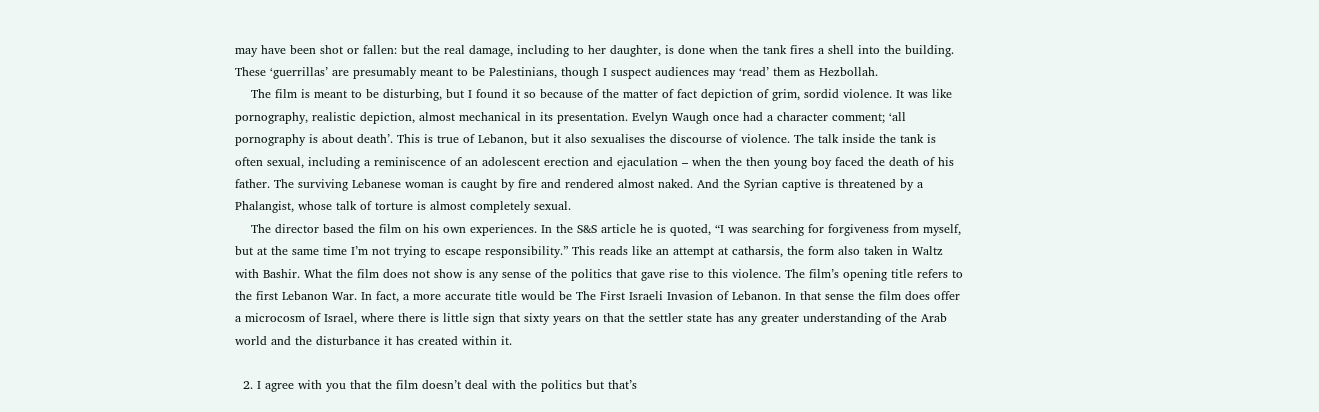may have been shot or fallen: but the real damage, including to her daughter, is done when the tank fires a shell into the building. These ‘guerrillas’ are presumably meant to be Palestinians, though I suspect audiences may ‘read’ them as Hezbollah.
    The film is meant to be disturbing, but I found it so because of the matter of fact depiction of grim, sordid violence. It was like pornography, realistic depiction, almost mechanical in its presentation. Evelyn Waugh once had a character comment; ‘all pornography is about death’. This is true of Lebanon, but it also sexualises the discourse of violence. The talk inside the tank is often sexual, including a reminiscence of an adolescent erection and ejaculation – when the then young boy faced the death of his father. The surviving Lebanese woman is caught by fire and rendered almost naked. And the Syrian captive is threatened by a Phalangist, whose talk of torture is almost completely sexual.
    The director based the film on his own experiences. In the S&S article he is quoted, “I was searching for forgiveness from myself, but at the same time I’m not trying to escape responsibility.” This reads like an attempt at catharsis, the form also taken in Waltz with Bashir. What the film does not show is any sense of the politics that gave rise to this violence. The film’s opening title refers to the first Lebanon War. In fact, a more accurate title would be The First Israeli Invasion of Lebanon. In that sense the film does offer a microcosm of Israel, where there is little sign that sixty years on that the settler state has any greater understanding of the Arab world and the disturbance it has created within it.

  2. I agree with you that the film doesn’t deal with the politics but that’s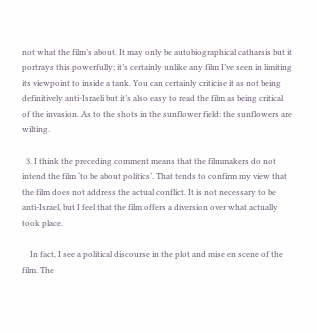not what the film’s about. It may only be autobiographical catharsis but it portrays this powerfully; it’s certainly unlike any film I’ve seen in limiting its viewpoint to inside a tank. You can certainly criticise it as not being definitively anti-Israeli but it’s also easy to read the film as being critical of the invasion. As to the shots in the sunflower field: the sunflowers are wilting.

  3. I think the preceding comment means that the filmmakers do not intend the film ‘to be about politics’. That tends to confirm my view that the film does not address the actual conflict. It is not necessary to be anti-Israel, but I feel that the film offers a diversion over what actually took place.

    In fact, I see a political discourse in the plot and mise en scene of the film. The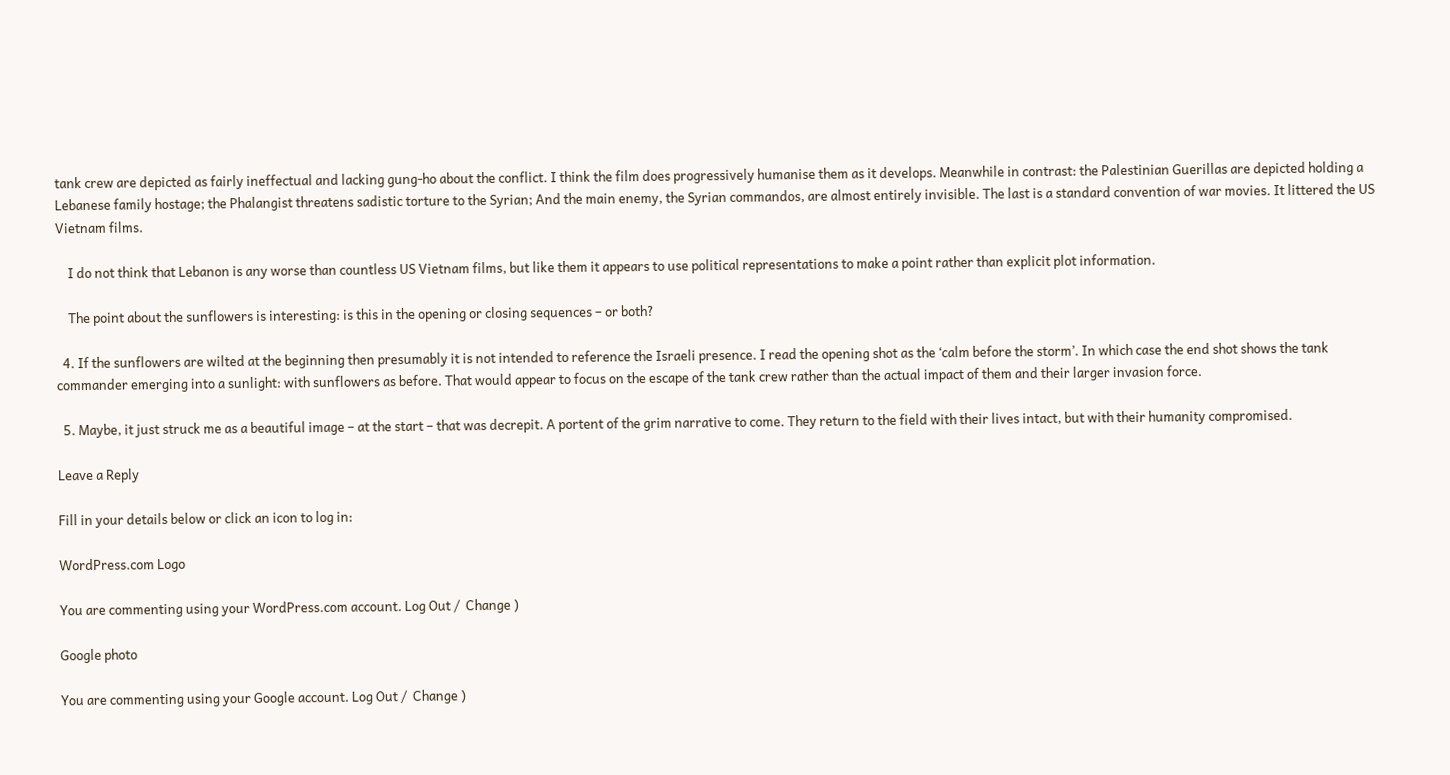tank crew are depicted as fairly ineffectual and lacking gung-ho about the conflict. I think the film does progressively humanise them as it develops. Meanwhile in contrast: the Palestinian Guerillas are depicted holding a Lebanese family hostage; the Phalangist threatens sadistic torture to the Syrian; And the main enemy, the Syrian commandos, are almost entirely invisible. The last is a standard convention of war movies. It littered the US Vietnam films.

    I do not think that Lebanon is any worse than countless US Vietnam films, but like them it appears to use political representations to make a point rather than explicit plot information.

    The point about the sunflowers is interesting: is this in the opening or closing sequences – or both?

  4. If the sunflowers are wilted at the beginning then presumably it is not intended to reference the Israeli presence. I read the opening shot as the ‘calm before the storm’. In which case the end shot shows the tank commander emerging into a sunlight: with sunflowers as before. That would appear to focus on the escape of the tank crew rather than the actual impact of them and their larger invasion force.

  5. Maybe, it just struck me as a beautiful image – at the start – that was decrepit. A portent of the grim narrative to come. They return to the field with their lives intact, but with their humanity compromised.

Leave a Reply

Fill in your details below or click an icon to log in:

WordPress.com Logo

You are commenting using your WordPress.com account. Log Out /  Change )

Google photo

You are commenting using your Google account. Log Out /  Change )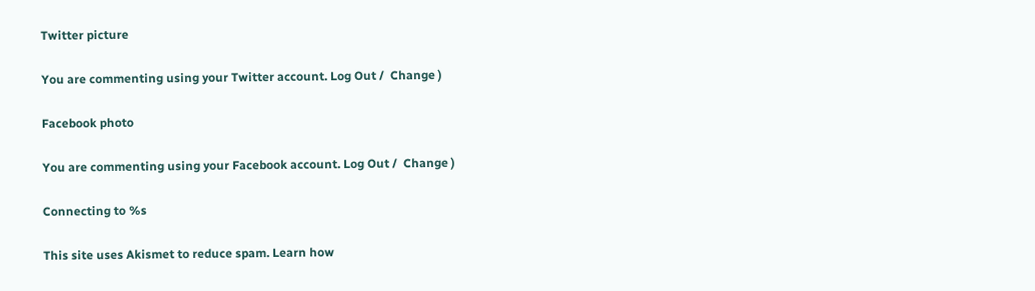Twitter picture

You are commenting using your Twitter account. Log Out /  Change )

Facebook photo

You are commenting using your Facebook account. Log Out /  Change )

Connecting to %s

This site uses Akismet to reduce spam. Learn how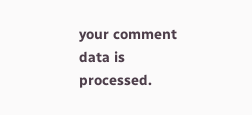your comment data is processed.